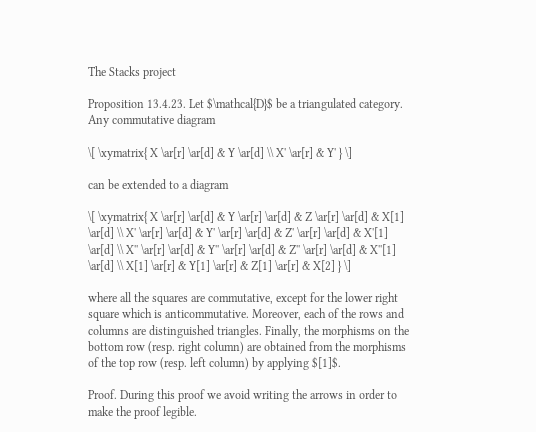The Stacks project

Proposition 13.4.23. Let $\mathcal{D}$ be a triangulated category. Any commutative diagram

\[ \xymatrix{ X \ar[r] \ar[d] & Y \ar[d] \\ X' \ar[r] & Y' } \]

can be extended to a diagram

\[ \xymatrix{ X \ar[r] \ar[d] & Y \ar[r] \ar[d] & Z \ar[r] \ar[d] & X[1] \ar[d] \\ X' \ar[r] \ar[d] & Y' \ar[r] \ar[d] & Z' \ar[r] \ar[d] & X'[1] \ar[d] \\ X'' \ar[r] \ar[d] & Y'' \ar[r] \ar[d] & Z'' \ar[r] \ar[d] & X''[1] \ar[d] \\ X[1] \ar[r] & Y[1] \ar[r] & Z[1] \ar[r] & X[2] } \]

where all the squares are commutative, except for the lower right square which is anticommutative. Moreover, each of the rows and columns are distinguished triangles. Finally, the morphisms on the bottom row (resp. right column) are obtained from the morphisms of the top row (resp. left column) by applying $[1]$.

Proof. During this proof we avoid writing the arrows in order to make the proof legible.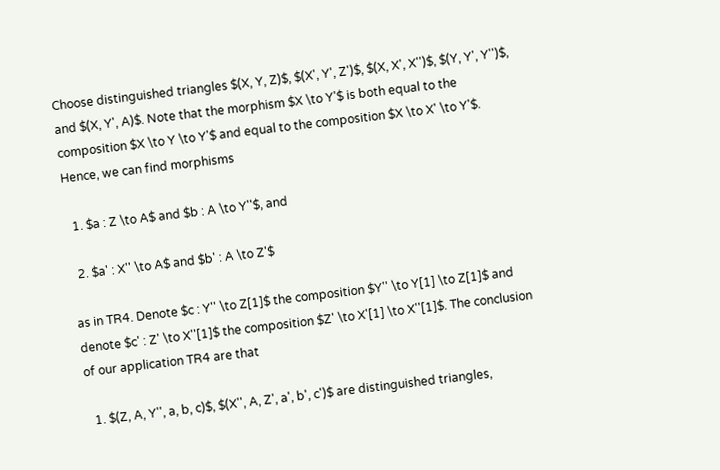Choose distinguished triangles $(X, Y, Z)$, $(X', Y', Z')$, $(X, X', X'')$, $(Y, Y', Y'')$, and $(X, Y', A)$. Note that the morphism $X \to Y'$ is both equal to the composition $X \to Y \to Y'$ and equal to the composition $X \to X' \to Y'$. Hence, we can find morphisms

  1. $a : Z \to A$ and $b : A \to Y''$, and

  2. $a' : X'' \to A$ and $b' : A \to Z'$

as in TR4. Denote $c : Y'' \to Z[1]$ the composition $Y'' \to Y[1] \to Z[1]$ and denote $c' : Z' \to X''[1]$ the composition $Z' \to X'[1] \to X''[1]$. The conclusion of our application TR4 are that

  1. $(Z, A, Y'', a, b, c)$, $(X'', A, Z', a', b', c')$ are distinguished triangles,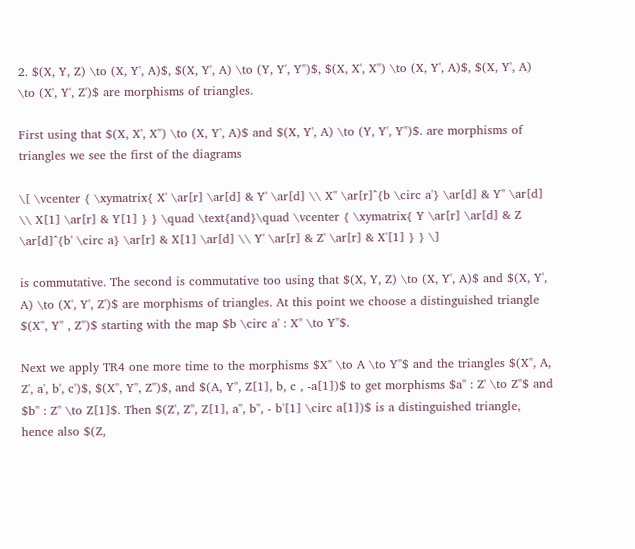2. $(X, Y, Z) \to (X, Y', A)$, $(X, Y', A) \to (Y, Y', Y'')$, $(X, X', X'') \to (X, Y', A)$, $(X, Y', A) \to (X', Y', Z')$ are morphisms of triangles.

First using that $(X, X', X'') \to (X, Y', A)$ and $(X, Y', A) \to (Y, Y', Y'')$. are morphisms of triangles we see the first of the diagrams

\[ \vcenter { \xymatrix{ X' \ar[r] \ar[d] & Y' \ar[d] \\ X'' \ar[r]^{b \circ a'} \ar[d] & Y'' \ar[d] \\ X[1] \ar[r] & Y[1] } } \quad \text{and}\quad \vcenter { \xymatrix{ Y \ar[r] \ar[d] & Z \ar[d]^{b' \circ a} \ar[r] & X[1] \ar[d] \\ Y' \ar[r] & Z' \ar[r] & X'[1] } } \]

is commutative. The second is commutative too using that $(X, Y, Z) \to (X, Y', A)$ and $(X, Y', A) \to (X', Y', Z')$ are morphisms of triangles. At this point we choose a distinguished triangle $(X'', Y'' , Z'')$ starting with the map $b \circ a' : X'' \to Y''$.

Next we apply TR4 one more time to the morphisms $X'' \to A \to Y''$ and the triangles $(X'', A, Z', a', b', c')$, $(X'', Y'', Z'')$, and $(A, Y'', Z[1], b, c , -a[1])$ to get morphisms $a'' : Z' \to Z''$ and $b'' : Z'' \to Z[1]$. Then $(Z', Z'', Z[1], a'', b'', - b'[1] \circ a[1])$ is a distinguished triangle, hence also $(Z,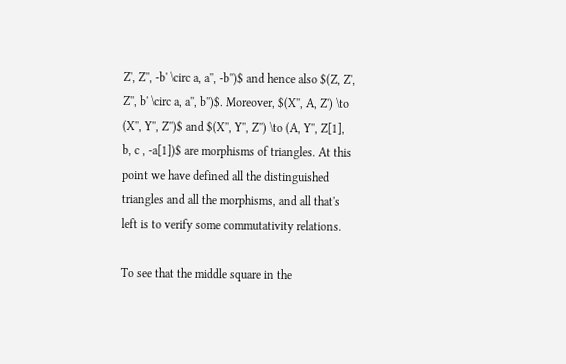Z', Z'', -b' \circ a, a'', -b'')$ and hence also $(Z, Z', Z'', b' \circ a, a'', b'')$. Moreover, $(X'', A, Z') \to (X'', Y'', Z'')$ and $(X'', Y'', Z'') \to (A, Y'', Z[1], b, c , -a[1])$ are morphisms of triangles. At this point we have defined all the distinguished triangles and all the morphisms, and all that's left is to verify some commutativity relations.

To see that the middle square in the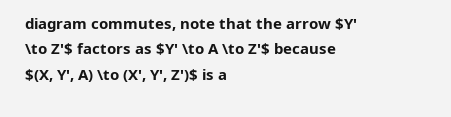diagram commutes, note that the arrow $Y' \to Z'$ factors as $Y' \to A \to Z'$ because $(X, Y', A) \to (X', Y', Z')$ is a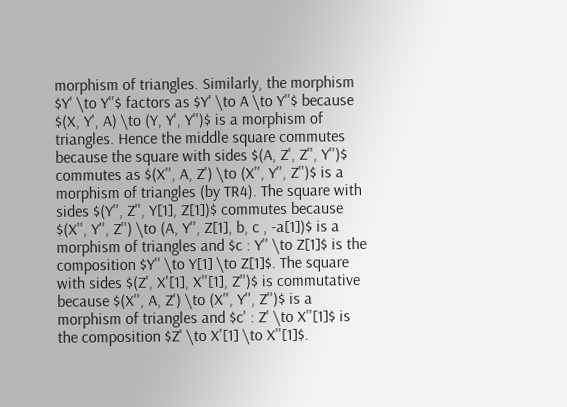morphism of triangles. Similarly, the morphism $Y' \to Y''$ factors as $Y' \to A \to Y''$ because $(X, Y', A) \to (Y, Y', Y'')$ is a morphism of triangles. Hence the middle square commutes because the square with sides $(A, Z', Z'', Y'')$ commutes as $(X'', A, Z') \to (X'', Y'', Z'')$ is a morphism of triangles (by TR4). The square with sides $(Y'', Z'', Y[1], Z[1])$ commutes because $(X'', Y'', Z'') \to (A, Y'', Z[1], b, c , -a[1])$ is a morphism of triangles and $c : Y'' \to Z[1]$ is the composition $Y'' \to Y[1] \to Z[1]$. The square with sides $(Z', X'[1], X''[1], Z'')$ is commutative because $(X'', A, Z') \to (X'', Y'', Z'')$ is a morphism of triangles and $c' : Z' \to X''[1]$ is the composition $Z' \to X'[1] \to X''[1]$.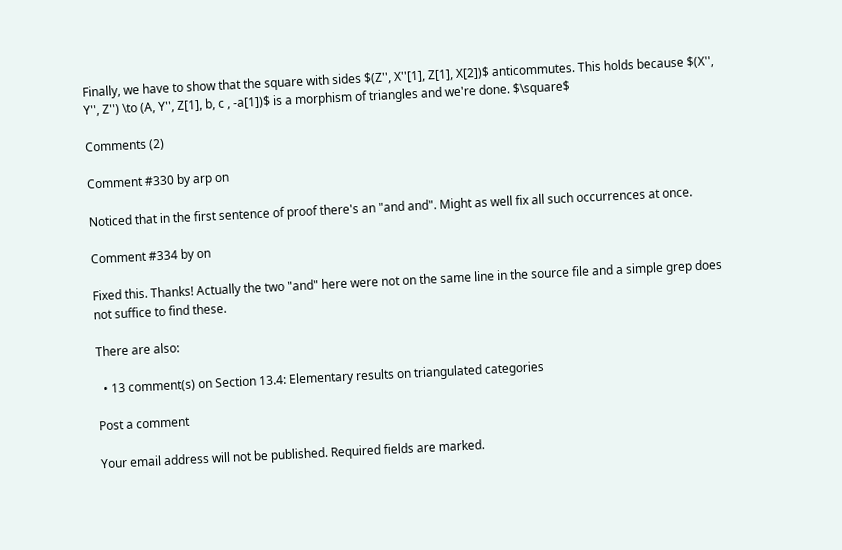Finally, we have to show that the square with sides $(Z'', X''[1], Z[1], X[2])$ anticommutes. This holds because $(X'', Y'', Z'') \to (A, Y'', Z[1], b, c , -a[1])$ is a morphism of triangles and we're done. $\square$

Comments (2)

Comment #330 by arp on

Noticed that in the first sentence of proof there's an "and and". Might as well fix all such occurrences at once.

Comment #334 by on

Fixed this. Thanks! Actually the two "and" here were not on the same line in the source file and a simple grep does not suffice to find these.

There are also:

  • 13 comment(s) on Section 13.4: Elementary results on triangulated categories

Post a comment

Your email address will not be published. Required fields are marked.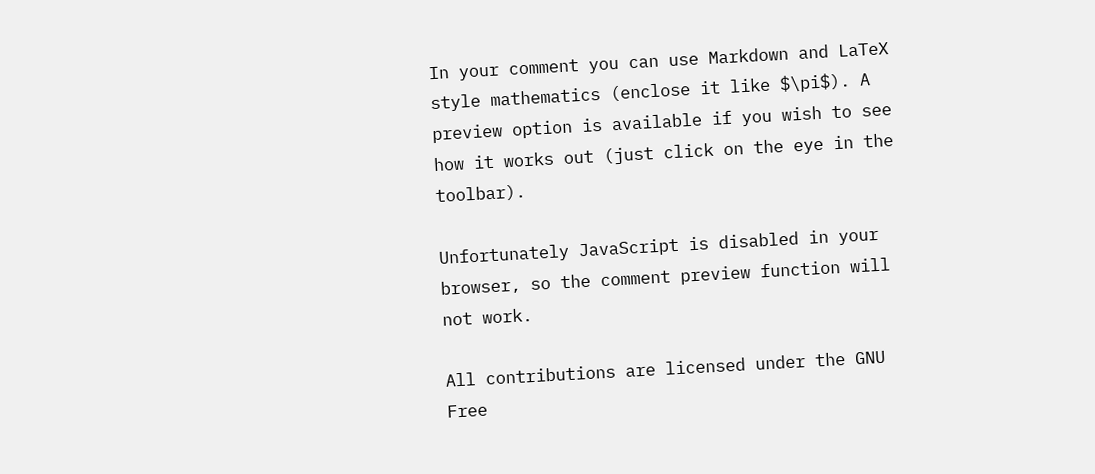In your comment you can use Markdown and LaTeX style mathematics (enclose it like $\pi$). A preview option is available if you wish to see how it works out (just click on the eye in the toolbar).

Unfortunately JavaScript is disabled in your browser, so the comment preview function will not work.

All contributions are licensed under the GNU Free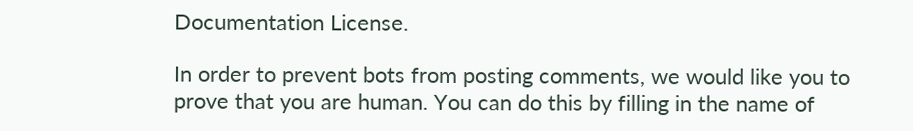Documentation License.

In order to prevent bots from posting comments, we would like you to prove that you are human. You can do this by filling in the name of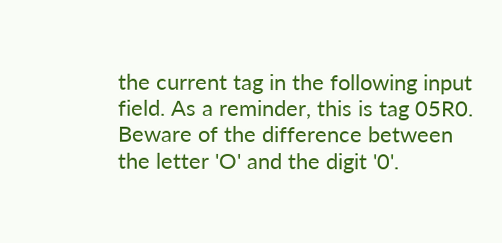the current tag in the following input field. As a reminder, this is tag 05R0. Beware of the difference between the letter 'O' and the digit '0'.